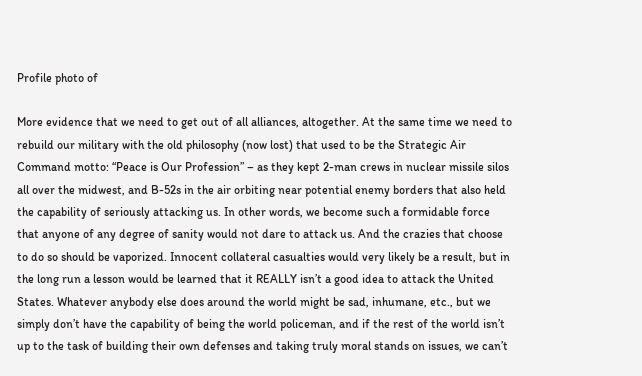Profile photo of

More evidence that we need to get out of all alliances, altogether. At the same time we need to rebuild our military with the old philosophy (now lost) that used to be the Strategic Air Command motto: “Peace is Our Profession” – as they kept 2-man crews in nuclear missile silos all over the midwest, and B-52s in the air orbiting near potential enemy borders that also held the capability of seriously attacking us. In other words, we become such a formidable force that anyone of any degree of sanity would not dare to attack us. And the crazies that choose to do so should be vaporized. Innocent collateral casualties would very likely be a result, but in the long run a lesson would be learned that it REALLY isn’t a good idea to attack the United States. Whatever anybody else does around the world might be sad, inhumane, etc., but we simply don’t have the capability of being the world policeman, and if the rest of the world isn’t up to the task of building their own defenses and taking truly moral stands on issues, we can’t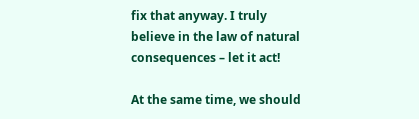fix that anyway. I truly believe in the law of natural consequences – let it act!

At the same time, we should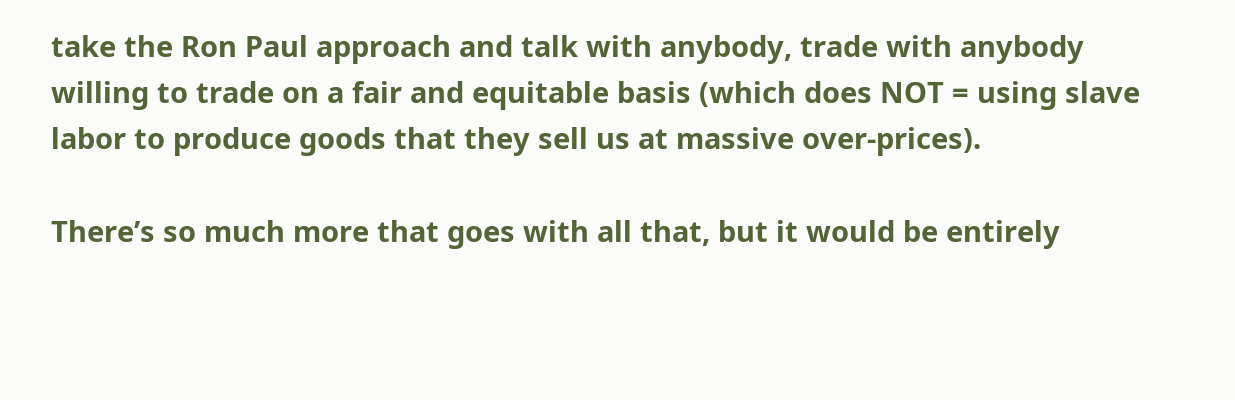take the Ron Paul approach and talk with anybody, trade with anybody willing to trade on a fair and equitable basis (which does NOT = using slave labor to produce goods that they sell us at massive over-prices).

There’s so much more that goes with all that, but it would be entirely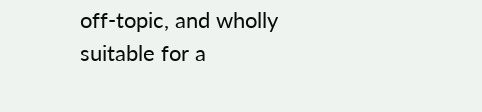off-topic, and wholly suitable for a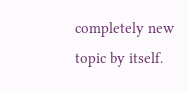completely new topic by itself.